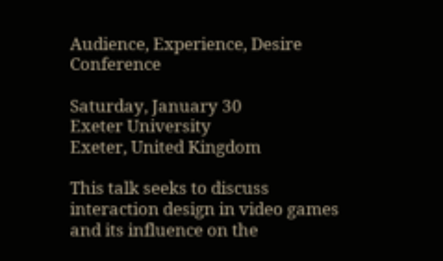Audience, Experience, Desire Conference

Saturday, January 30
Exeter University
Exeter, United Kingdom

This talk seeks to discuss interaction design in video games and its influence on the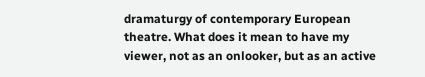dramaturgy of contemporary European theatre. What does it mean to have my viewer, not as an onlooker, but as an active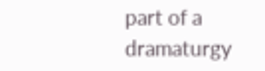part of a dramaturgy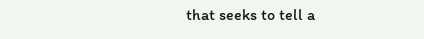that seeks to tell a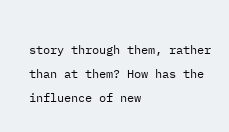story through them, rather than at them? How has the influence of new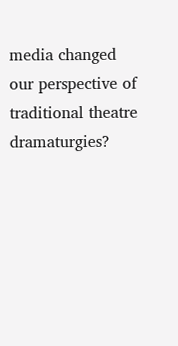media changed our perspective of traditional theatre dramaturgies?